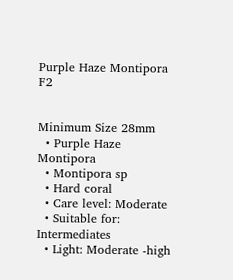Purple Haze Montipora F2


Minimum Size 28mm
  • Purple Haze Montipora
  • Montipora sp
  • Hard coral
  • Care level: Moderate
  • Suitable for: Intermediates
  • Light: Moderate -high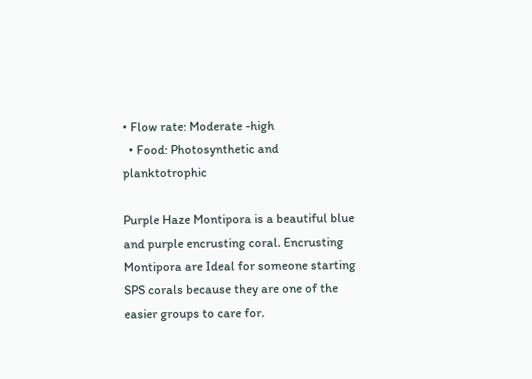• Flow rate: Moderate -high
  • Food: Photosynthetic and planktotrophic

Purple Haze Montipora is a beautiful blue and purple encrusting coral. Encrusting Montipora are Ideal for someone starting SPS corals because they are one of the easier groups to care for.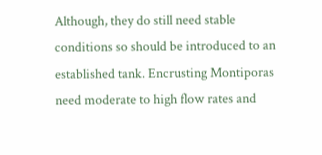Although, they do still need stable conditions so should be introduced to an established tank. Encrusting Montiporas need moderate to high flow rates and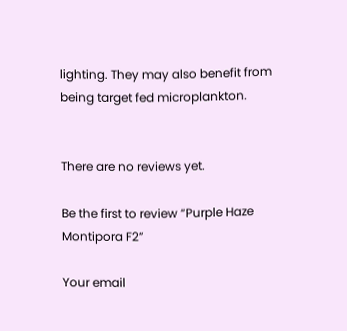lighting. They may also benefit from being target fed microplankton.


There are no reviews yet.

Be the first to review “Purple Haze Montipora F2”

Your email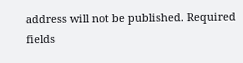address will not be published. Required fields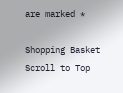are marked *

Shopping Basket
Scroll to Top